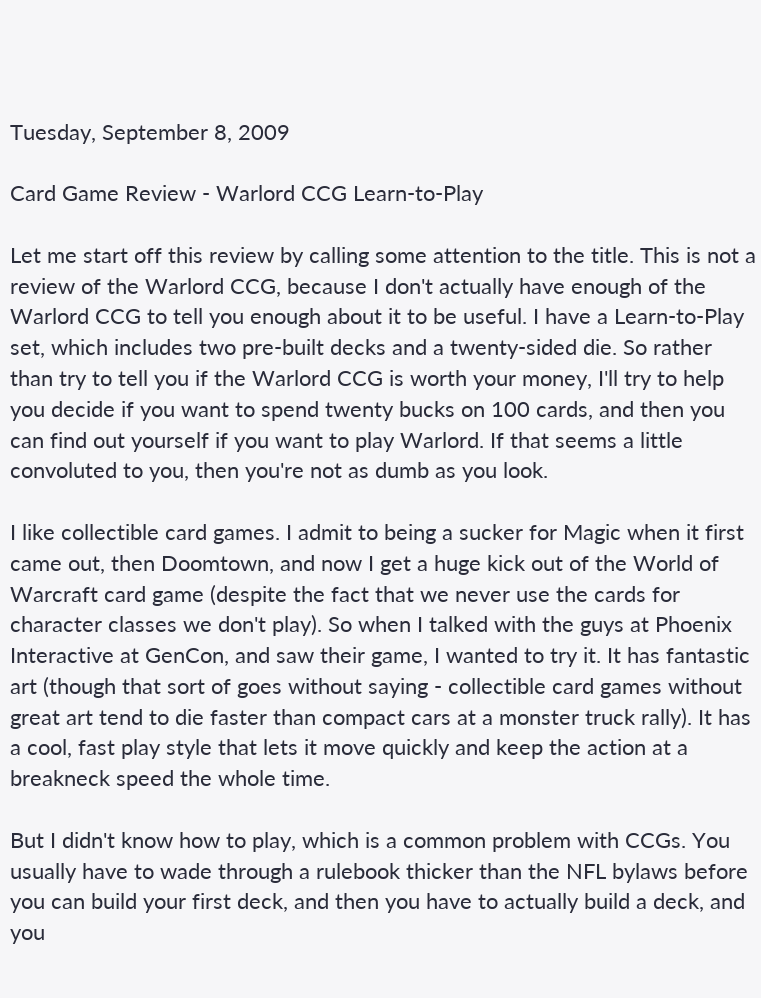Tuesday, September 8, 2009

Card Game Review - Warlord CCG Learn-to-Play

Let me start off this review by calling some attention to the title. This is not a review of the Warlord CCG, because I don't actually have enough of the Warlord CCG to tell you enough about it to be useful. I have a Learn-to-Play set, which includes two pre-built decks and a twenty-sided die. So rather than try to tell you if the Warlord CCG is worth your money, I'll try to help you decide if you want to spend twenty bucks on 100 cards, and then you can find out yourself if you want to play Warlord. If that seems a little convoluted to you, then you're not as dumb as you look.

I like collectible card games. I admit to being a sucker for Magic when it first came out, then Doomtown, and now I get a huge kick out of the World of Warcraft card game (despite the fact that we never use the cards for character classes we don't play). So when I talked with the guys at Phoenix Interactive at GenCon, and saw their game, I wanted to try it. It has fantastic art (though that sort of goes without saying - collectible card games without great art tend to die faster than compact cars at a monster truck rally). It has a cool, fast play style that lets it move quickly and keep the action at a breakneck speed the whole time.

But I didn't know how to play, which is a common problem with CCGs. You usually have to wade through a rulebook thicker than the NFL bylaws before you can build your first deck, and then you have to actually build a deck, and you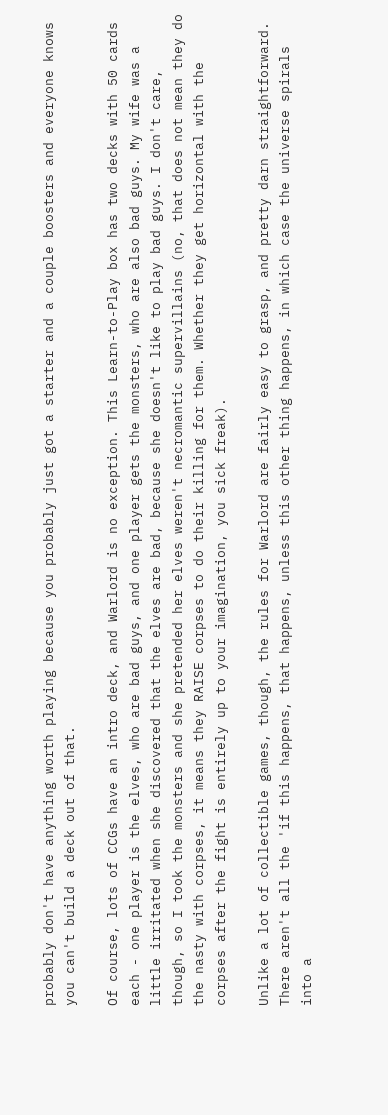probably don't have anything worth playing because you probably just got a starter and a couple boosters and everyone knows you can't build a deck out of that.

Of course, lots of CCGs have an intro deck, and Warlord is no exception. This Learn-to-Play box has two decks with 50 cards each - one player is the elves, who are bad guys, and one player gets the monsters, who are also bad guys. My wife was a little irritated when she discovered that the elves are bad, because she doesn't like to play bad guys. I don't care, though, so I took the monsters and she pretended her elves weren't necromantic supervillains (no, that does not mean they do the nasty with corpses, it means they RAISE corpses to do their killing for them. Whether they get horizontal with the corpses after the fight is entirely up to your imagination, you sick freak).

Unlike a lot of collectible games, though, the rules for Warlord are fairly easy to grasp, and pretty darn straightforward. There aren't all the 'if this happens, that happens, unless this other thing happens, in which case the universe spirals into a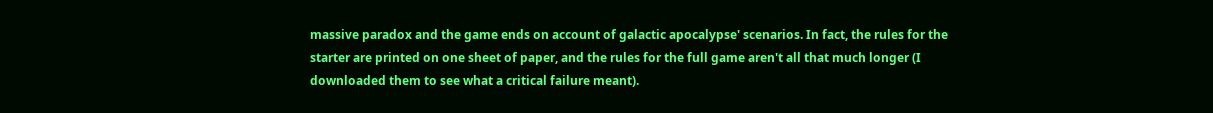massive paradox and the game ends on account of galactic apocalypse' scenarios. In fact, the rules for the starter are printed on one sheet of paper, and the rules for the full game aren't all that much longer (I downloaded them to see what a critical failure meant).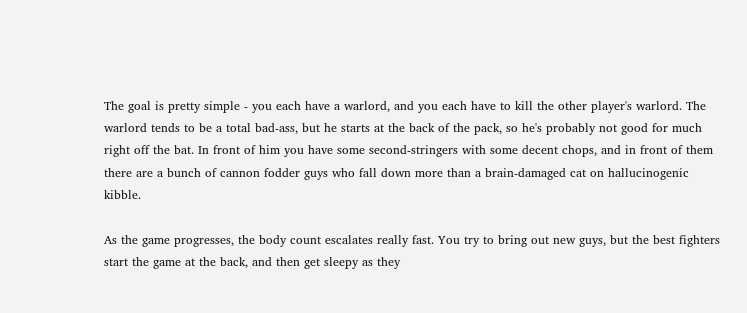The goal is pretty simple - you each have a warlord, and you each have to kill the other player's warlord. The warlord tends to be a total bad-ass, but he starts at the back of the pack, so he's probably not good for much right off the bat. In front of him you have some second-stringers with some decent chops, and in front of them there are a bunch of cannon fodder guys who fall down more than a brain-damaged cat on hallucinogenic kibble.

As the game progresses, the body count escalates really fast. You try to bring out new guys, but the best fighters start the game at the back, and then get sleepy as they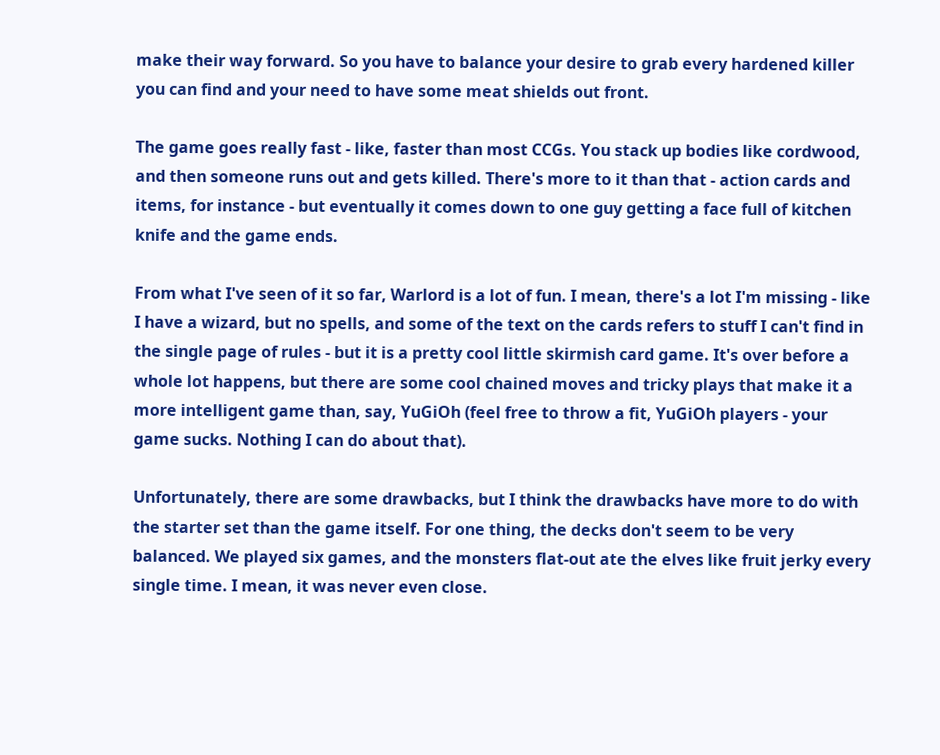make their way forward. So you have to balance your desire to grab every hardened killer you can find and your need to have some meat shields out front.

The game goes really fast - like, faster than most CCGs. You stack up bodies like cordwood, and then someone runs out and gets killed. There's more to it than that - action cards and items, for instance - but eventually it comes down to one guy getting a face full of kitchen knife and the game ends.

From what I've seen of it so far, Warlord is a lot of fun. I mean, there's a lot I'm missing - like I have a wizard, but no spells, and some of the text on the cards refers to stuff I can't find in the single page of rules - but it is a pretty cool little skirmish card game. It's over before a whole lot happens, but there are some cool chained moves and tricky plays that make it a more intelligent game than, say, YuGiOh (feel free to throw a fit, YuGiOh players - your game sucks. Nothing I can do about that).

Unfortunately, there are some drawbacks, but I think the drawbacks have more to do with the starter set than the game itself. For one thing, the decks don't seem to be very balanced. We played six games, and the monsters flat-out ate the elves like fruit jerky every single time. I mean, it was never even close.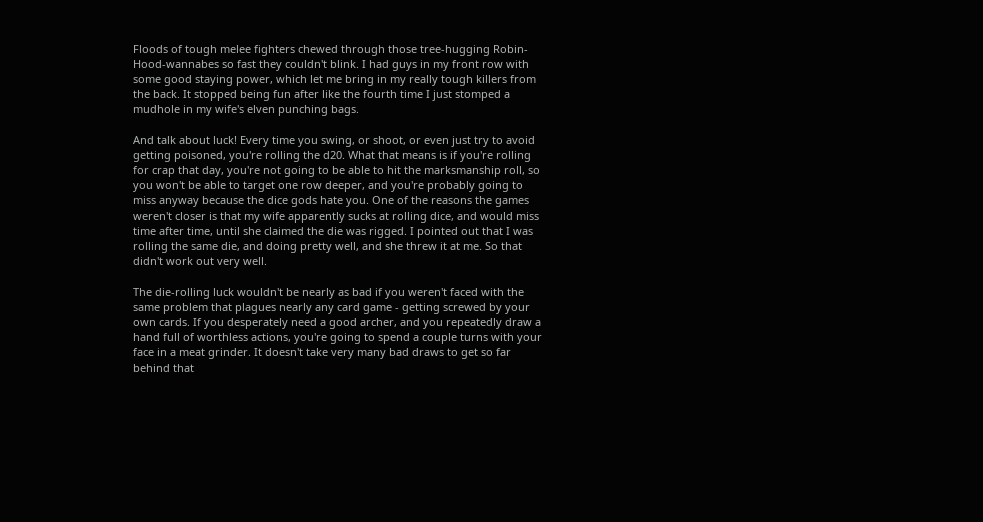Floods of tough melee fighters chewed through those tree-hugging Robin-Hood-wannabes so fast they couldn't blink. I had guys in my front row with some good staying power, which let me bring in my really tough killers from the back. It stopped being fun after like the fourth time I just stomped a mudhole in my wife's elven punching bags.

And talk about luck! Every time you swing, or shoot, or even just try to avoid getting poisoned, you're rolling the d20. What that means is if you're rolling for crap that day, you're not going to be able to hit the marksmanship roll, so you won't be able to target one row deeper, and you're probably going to miss anyway because the dice gods hate you. One of the reasons the games weren't closer is that my wife apparently sucks at rolling dice, and would miss time after time, until she claimed the die was rigged. I pointed out that I was rolling the same die, and doing pretty well, and she threw it at me. So that didn't work out very well.

The die-rolling luck wouldn't be nearly as bad if you weren't faced with the same problem that plagues nearly any card game - getting screwed by your own cards. If you desperately need a good archer, and you repeatedly draw a hand full of worthless actions, you're going to spend a couple turns with your face in a meat grinder. It doesn't take very many bad draws to get so far behind that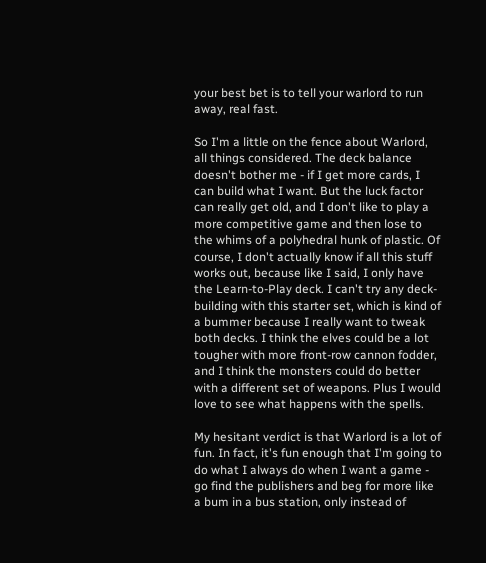your best bet is to tell your warlord to run away, real fast.

So I'm a little on the fence about Warlord, all things considered. The deck balance doesn't bother me - if I get more cards, I can build what I want. But the luck factor can really get old, and I don't like to play a more competitive game and then lose to the whims of a polyhedral hunk of plastic. Of course, I don't actually know if all this stuff works out, because like I said, I only have the Learn-to-Play deck. I can't try any deck-building with this starter set, which is kind of a bummer because I really want to tweak both decks. I think the elves could be a lot tougher with more front-row cannon fodder, and I think the monsters could do better with a different set of weapons. Plus I would love to see what happens with the spells.

My hesitant verdict is that Warlord is a lot of fun. In fact, it's fun enough that I'm going to do what I always do when I want a game - go find the publishers and beg for more like a bum in a bus station, only instead of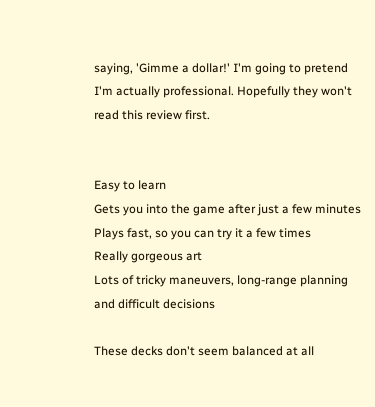saying, 'Gimme a dollar!' I'm going to pretend I'm actually professional. Hopefully they won't read this review first.


Easy to learn
Gets you into the game after just a few minutes
Plays fast, so you can try it a few times
Really gorgeous art
Lots of tricky maneuvers, long-range planning and difficult decisions

These decks don't seem balanced at all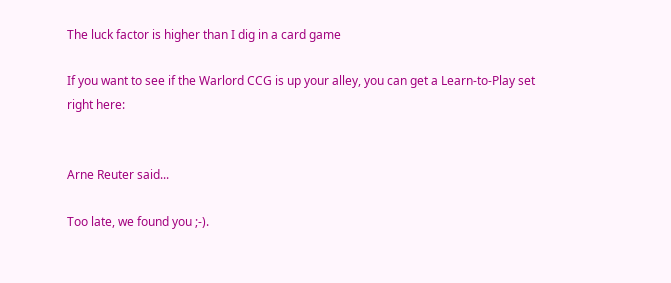The luck factor is higher than I dig in a card game

If you want to see if the Warlord CCG is up your alley, you can get a Learn-to-Play set right here:


Arne Reuter said...

Too late, we found you ;-).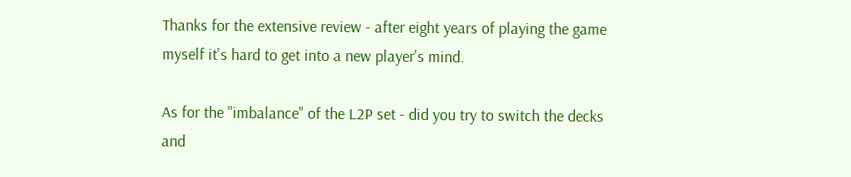Thanks for the extensive review - after eight years of playing the game myself it's hard to get into a new player's mind.

As for the "imbalance" of the L2P set - did you try to switch the decks and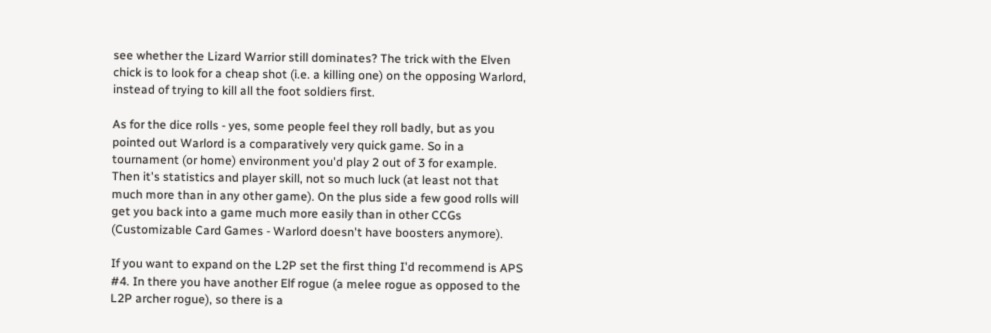see whether the Lizard Warrior still dominates? The trick with the Elven chick is to look for a cheap shot (i.e. a killing one) on the opposing Warlord, instead of trying to kill all the foot soldiers first.

As for the dice rolls - yes, some people feel they roll badly, but as you pointed out Warlord is a comparatively very quick game. So in a tournament (or home) environment you'd play 2 out of 3 for example. Then it's statistics and player skill, not so much luck (at least not that much more than in any other game). On the plus side a few good rolls will get you back into a game much more easily than in other CCGs (Customizable Card Games - Warlord doesn't have boosters anymore).

If you want to expand on the L2P set the first thing I'd recommend is APS #4. In there you have another Elf rogue (a melee rogue as opposed to the L2P archer rogue), so there is a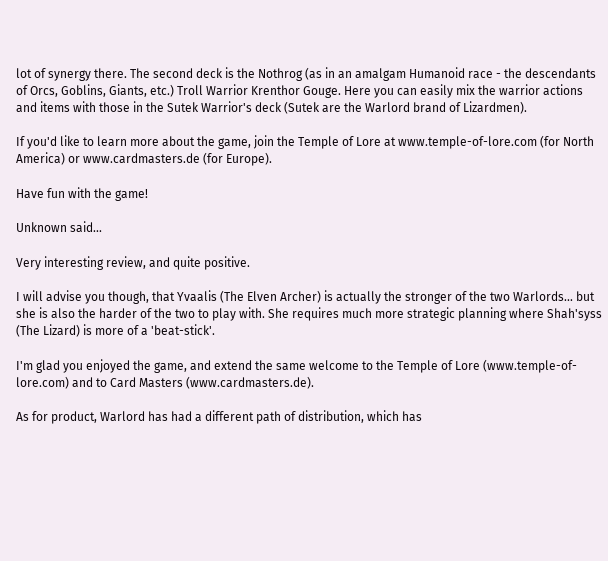lot of synergy there. The second deck is the Nothrog (as in an amalgam Humanoid race - the descendants of Orcs, Goblins, Giants, etc.) Troll Warrior Krenthor Gouge. Here you can easily mix the warrior actions and items with those in the Sutek Warrior's deck (Sutek are the Warlord brand of Lizardmen).

If you'd like to learn more about the game, join the Temple of Lore at www.temple-of-lore.com (for North America) or www.cardmasters.de (for Europe).

Have fun with the game!

Unknown said...

Very interesting review, and quite positive.

I will advise you though, that Yvaalis (The Elven Archer) is actually the stronger of the two Warlords... but she is also the harder of the two to play with. She requires much more strategic planning where Shah'syss (The Lizard) is more of a 'beat-stick'.

I'm glad you enjoyed the game, and extend the same welcome to the Temple of Lore (www.temple-of-lore.com) and to Card Masters (www.cardmasters.de).

As for product, Warlord has had a different path of distribution, which has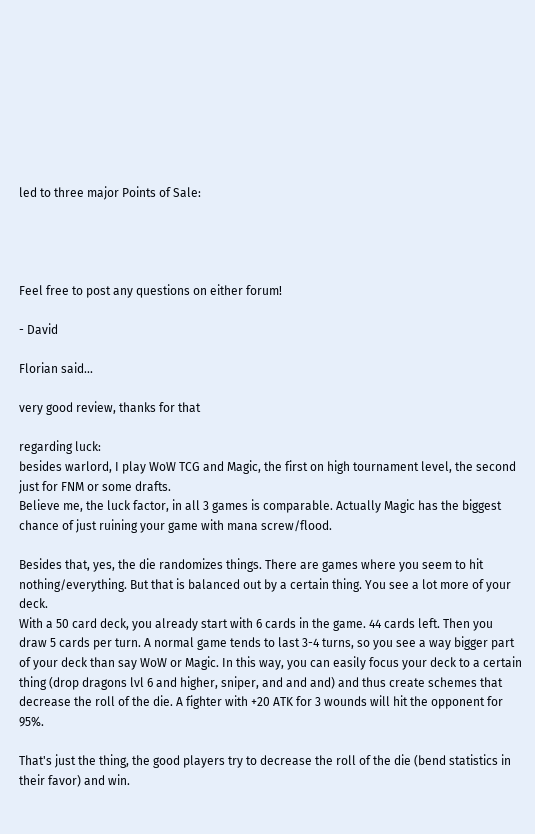led to three major Points of Sale:




Feel free to post any questions on either forum!

- David

Florian said...

very good review, thanks for that

regarding luck:
besides warlord, I play WoW TCG and Magic, the first on high tournament level, the second just for FNM or some drafts.
Believe me, the luck factor, in all 3 games is comparable. Actually Magic has the biggest chance of just ruining your game with mana screw/flood.

Besides that, yes, the die randomizes things. There are games where you seem to hit nothing/everything. But that is balanced out by a certain thing. You see a lot more of your deck.
With a 50 card deck, you already start with 6 cards in the game. 44 cards left. Then you draw 5 cards per turn. A normal game tends to last 3-4 turns, so you see a way bigger part of your deck than say WoW or Magic. In this way, you can easily focus your deck to a certain thing (drop dragons lvl 6 and higher, sniper, and and and) and thus create schemes that decrease the roll of the die. A fighter with +20 ATK for 3 wounds will hit the opponent for 95%.

That's just the thing, the good players try to decrease the roll of the die (bend statistics in their favor) and win.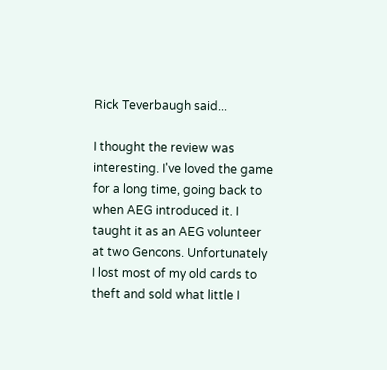Rick Teverbaugh said...

I thought the review was interesting. I've loved the game for a long time, going back to when AEG introduced it. I taught it as an AEG volunteer at two Gencons. Unfortunately I lost most of my old cards to theft and sold what little I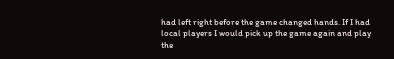had left right before the game changed hands. If I had local players I would pick up the game again and play the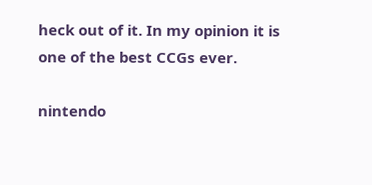heck out of it. In my opinion it is one of the best CCGs ever.

nintendo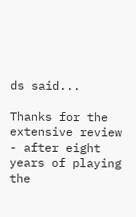ds said...

Thanks for the extensive review - after eight years of playing the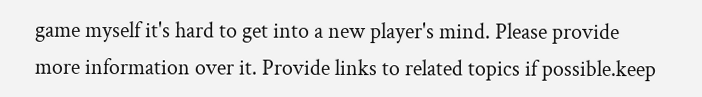game myself it's hard to get into a new player's mind. Please provide more information over it. Provide links to related topics if possible.keep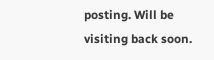posting. Will be visiting back soon.